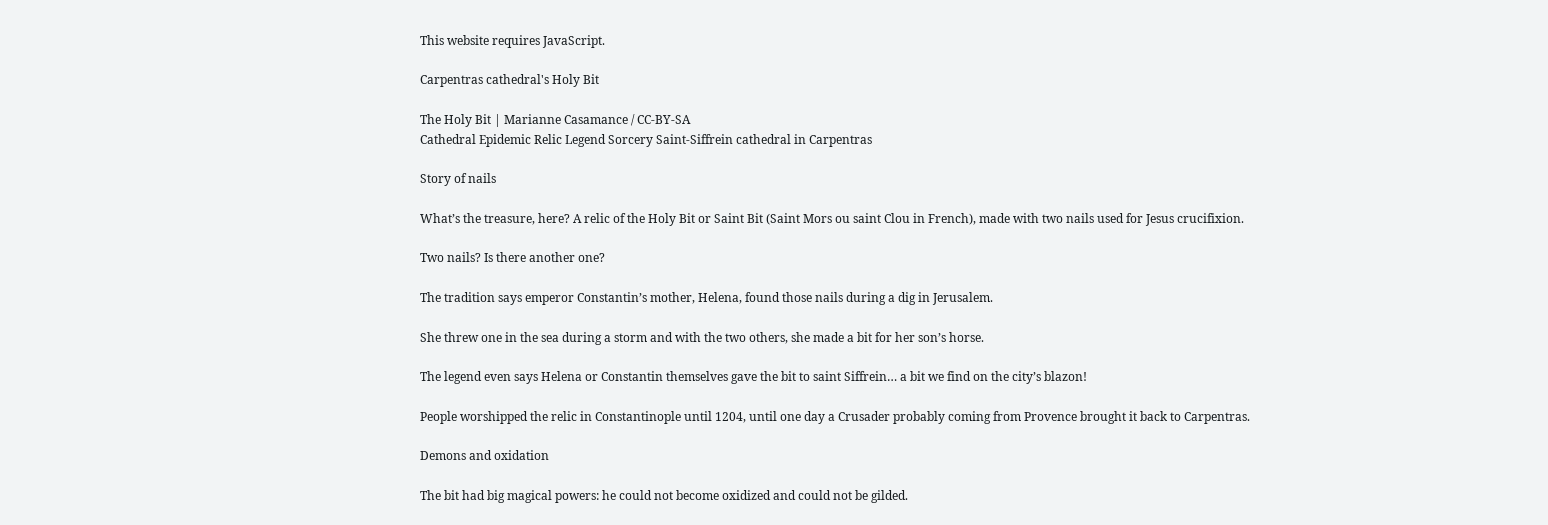This website requires JavaScript.

Carpentras cathedral's Holy Bit

The Holy Bit | Marianne Casamance / CC-BY-SA
Cathedral Epidemic Relic Legend Sorcery Saint-Siffrein cathedral in Carpentras

Story of nails

What’s the treasure, here? A relic of the Holy Bit or Saint Bit (Saint Mors ou saint Clou in French), made with two nails used for Jesus crucifixion.

Two nails? Is there another one?

The tradition says emperor Constantin’s mother, Helena, found those nails during a dig in Jerusalem.

She threw one in the sea during a storm and with the two others, she made a bit for her son’s horse.

The legend even says Helena or Constantin themselves gave the bit to saint Siffrein… a bit we find on the city’s blazon!

People worshipped the relic in Constantinople until 1204, until one day a Crusader probably coming from Provence brought it back to Carpentras.

Demons and oxidation

The bit had big magical powers: he could not become oxidized and could not be gilded.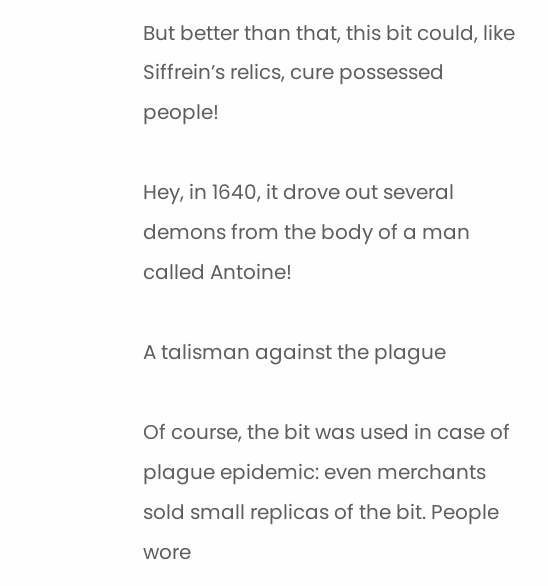But better than that, this bit could, like Siffrein’s relics, cure possessed people!

Hey, in 1640, it drove out several demons from the body of a man called Antoine!

A talisman against the plague

Of course, the bit was used in case of plague epidemic: even merchants sold small replicas of the bit. People wore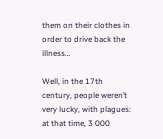them on their clothes in order to drive back the illness…

Well, in the 17th century, people weren’t very lucky, with plagues: at that time, 3 000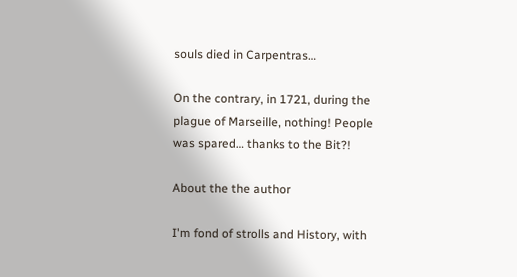souls died in Carpentras…

On the contrary, in 1721, during the plague of Marseille, nothing! People was spared… thanks to the Bit?!

About the the author

I'm fond of strolls and History, with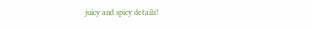juicy and spicy details!